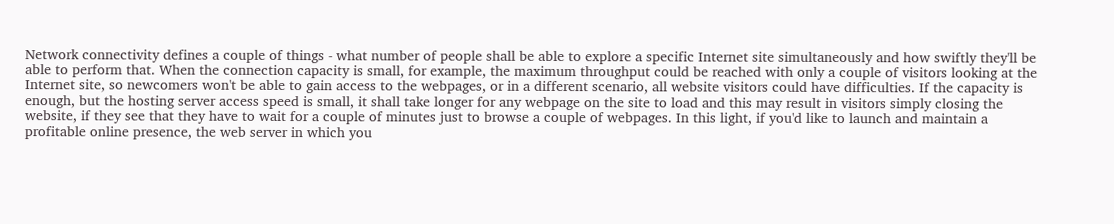Network connectivity defines a couple of things - what number of people shall be able to explore a specific Internet site simultaneously and how swiftly they'll be able to perform that. When the connection capacity is small, for example, the maximum throughput could be reached with only a couple of visitors looking at the Internet site, so newcomers won't be able to gain access to the webpages, or in a different scenario, all website visitors could have difficulties. If the capacity is enough, but the hosting server access speed is small, it shall take longer for any webpage on the site to load and this may result in visitors simply closing the website, if they see that they have to wait for a couple of minutes just to browse a couple of webpages. In this light, if you'd like to launch and maintain a profitable online presence, the web server in which you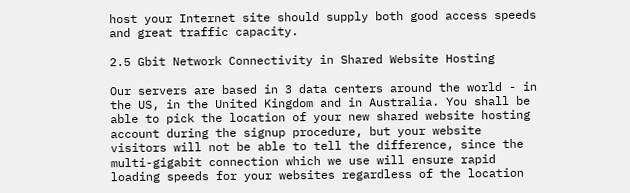host your Internet site should supply both good access speeds and great traffic capacity.

2.5 Gbit Network Connectivity in Shared Website Hosting

Our servers are based in 3 data centers around the world - in the US, in the United Kingdom and in Australia. You shall be able to pick the location of your new shared website hosting account during the signup procedure, but your website visitors will not be able to tell the difference, since the multi-gigabit connection which we use will ensure rapid loading speeds for your websites regardless of the location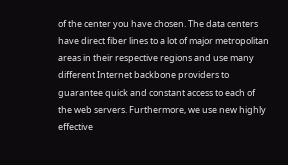of the center you have chosen. The data centers have direct fiber lines to a lot of major metropolitan areas in their respective regions and use many different Internet backbone providers to guarantee quick and constant access to each of the web servers. Furthermore, we use new highly effective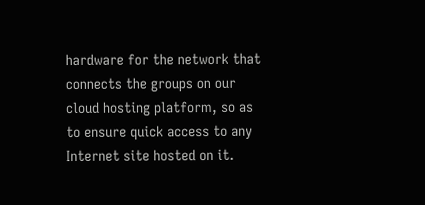hardware for the network that connects the groups on our cloud hosting platform, so as to ensure quick access to any Internet site hosted on it.